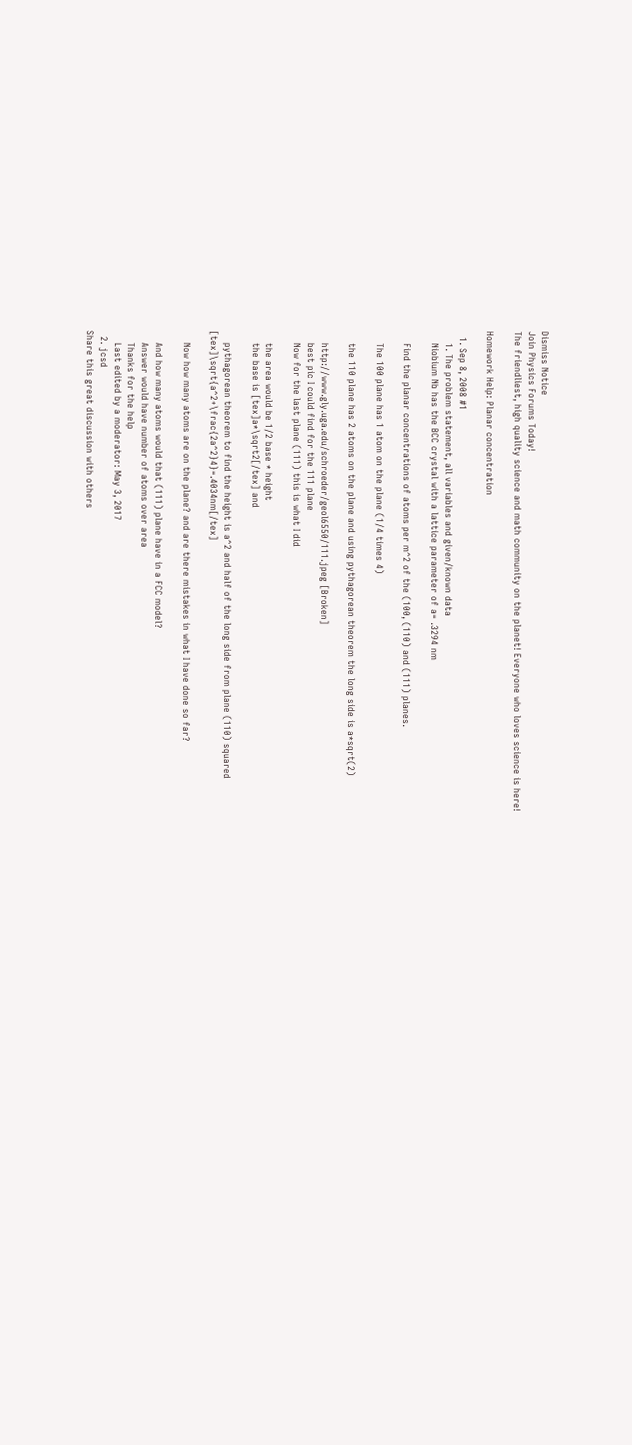Dismiss Notice
Join Physics Forums Today!
The friendliest, high quality science and math community on the planet! Everyone who loves science is here!

Homework Help: Planar concentration

  1. Sep 8, 2008 #1
    1. The problem statement, all variables and given/known data
    Niobium Nb has the BCC crystal with a lattice parameter of a= .3294 nm

    Find the planar concentrations of atoms per m^2 of the (100, (110) and (111) planes.

    The 100 plane has 1 atom on the plane (1/4 times 4)

    the 110 plane has 2 atoms on the plane and using pythagorean theorem the long side is a*sqrt(2)

    http://www.gly.uga.edu/schroeder/geol6550/111.jpeg [Broken]
    best pic I could find for the 111 plane
    Now for the last plane (111) this is what I did

    the area would be 1/2 base * height
    the base is [tex]a*\sqrt2[/tex] and

    pythagorean theorem to find the height is a^2 and half of the long side from plane (110) squared [tex]\sqrt{a^2+\frac{2a^2}4}=.4034nm[/tex]

    Now how many atoms are on the plane? and are there mistakes in what I have done so far?

    And how many atoms would that (111) plane have in a FCC model?
    Answer would have number of atoms over area
    Thanks for the help
    Last edited by a moderator: May 3, 2017
  2. jcsd
Share this great discussion with others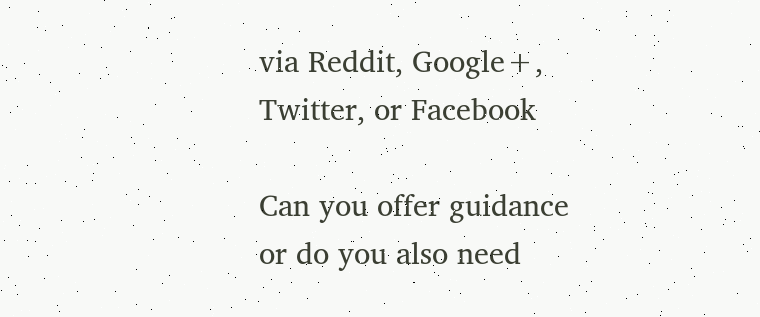via Reddit, Google+, Twitter, or Facebook

Can you offer guidance or do you also need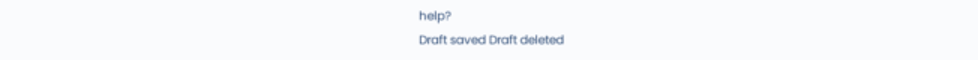help?
Draft saved Draft deleted